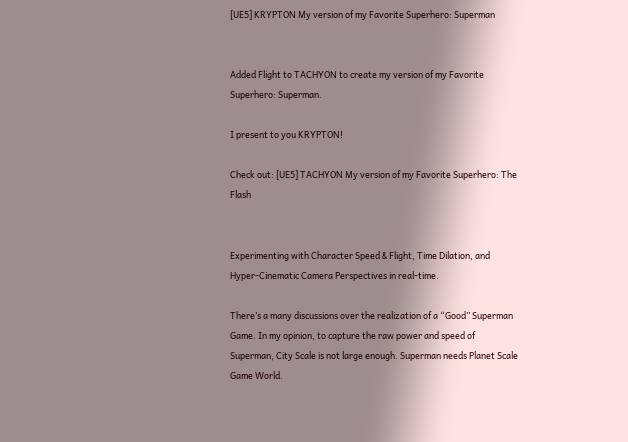[UE5] KRYPTON My version of my Favorite Superhero: Superman


Added Flight to TACHYON to create my version of my Favorite Superhero: Superman.

I present to you KRYPTON!

Check out: [UE5] TACHYON My version of my Favorite Superhero: The Flash


Experimenting with Character Speed & Flight, Time Dilation, and Hyper-Cinematic Camera Perspectives in real-time.

There’s a many discussions over the realization of a “Good” Superman Game. In my opinion, to capture the raw power and speed of Superman, City Scale is not large enough. Superman needs Planet Scale Game World.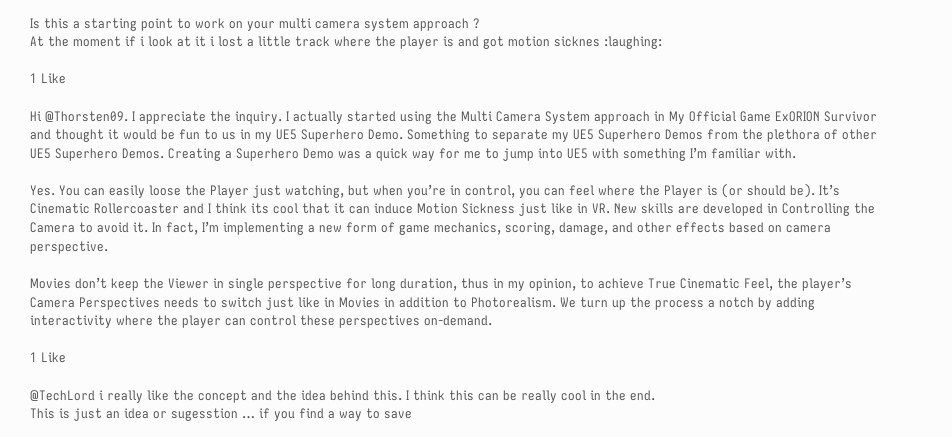Is this a starting point to work on your multi camera system approach ?
At the moment if i look at it i lost a little track where the player is and got motion sicknes :laughing:

1 Like

Hi @Thorsten09. I appreciate the inquiry. I actually started using the Multi Camera System approach in My Official Game ExORION Survivor and thought it would be fun to us in my UE5 Superhero Demo. Something to separate my UE5 Superhero Demos from the plethora of other UE5 Superhero Demos. Creating a Superhero Demo was a quick way for me to jump into UE5 with something I’m familiar with.

Yes. You can easily loose the Player just watching, but when you’re in control, you can feel where the Player is (or should be). It’s Cinematic Rollercoaster and I think its cool that it can induce Motion Sickness just like in VR. New skills are developed in Controlling the Camera to avoid it. In fact, I’m implementing a new form of game mechanics, scoring, damage, and other effects based on camera perspective.

Movies don’t keep the Viewer in single perspective for long duration, thus in my opinion, to achieve True Cinematic Feel, the player’s Camera Perspectives needs to switch just like in Movies in addition to Photorealism. We turn up the process a notch by adding interactivity where the player can control these perspectives on-demand.

1 Like

@TechLord i really like the concept and the idea behind this. I think this can be really cool in the end.
This is just an idea or sugesstion … if you find a way to save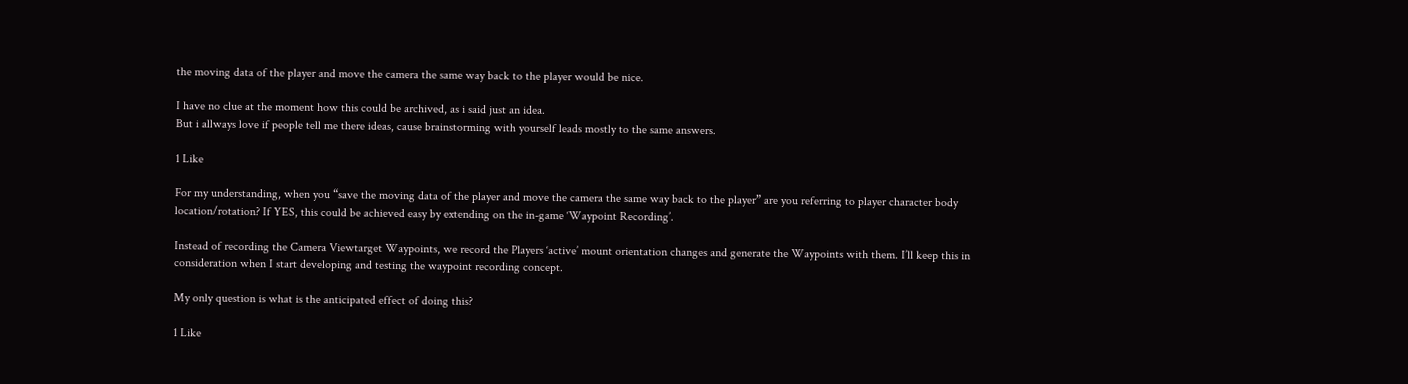the moving data of the player and move the camera the same way back to the player would be nice.

I have no clue at the moment how this could be archived, as i said just an idea.
But i allways love if people tell me there ideas, cause brainstorming with yourself leads mostly to the same answers.

1 Like

For my understanding, when you “save the moving data of the player and move the camera the same way back to the player” are you referring to player character body location/rotation? If YES, this could be achieved easy by extending on the in-game ‘Waypoint Recording’.

Instead of recording the Camera Viewtarget Waypoints, we record the Players ‘active’ mount orientation changes and generate the Waypoints with them. I’ll keep this in consideration when I start developing and testing the waypoint recording concept.

My only question is what is the anticipated effect of doing this?

1 Like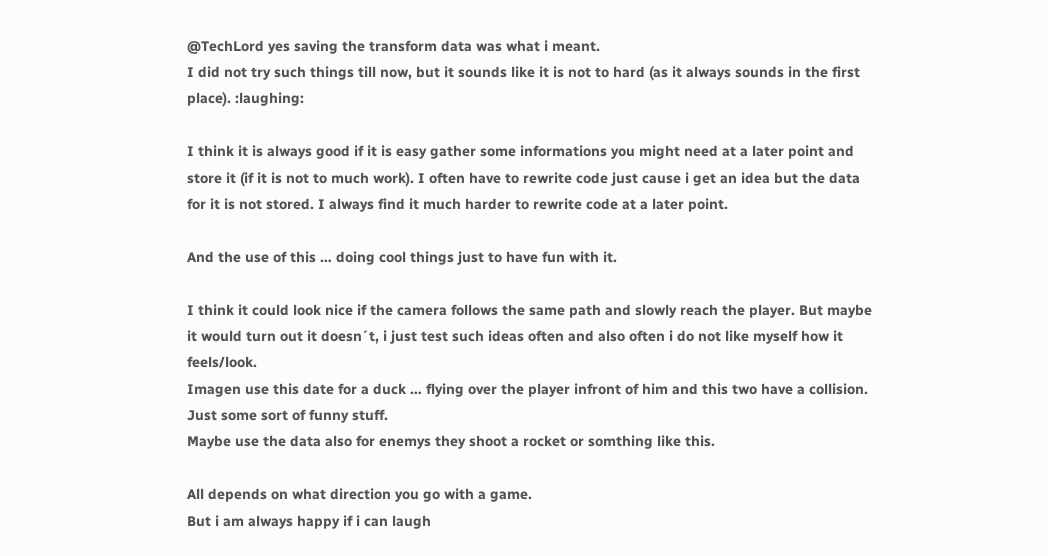@TechLord yes saving the transform data was what i meant.
I did not try such things till now, but it sounds like it is not to hard (as it always sounds in the first place). :laughing:

I think it is always good if it is easy gather some informations you might need at a later point and store it (if it is not to much work). I often have to rewrite code just cause i get an idea but the data for it is not stored. I always find it much harder to rewrite code at a later point.

And the use of this … doing cool things just to have fun with it.

I think it could look nice if the camera follows the same path and slowly reach the player. But maybe it would turn out it doesn´t, i just test such ideas often and also often i do not like myself how it feels/look.
Imagen use this date for a duck … flying over the player infront of him and this two have a collision. Just some sort of funny stuff.
Maybe use the data also for enemys they shoot a rocket or somthing like this.

All depends on what direction you go with a game.
But i am always happy if i can laugh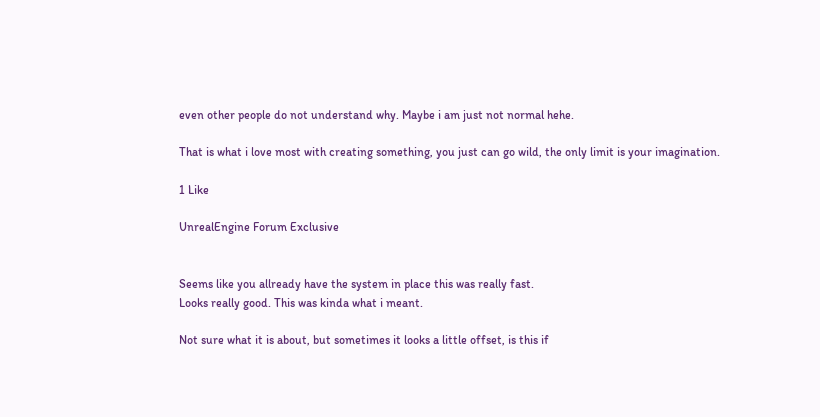even other people do not understand why. Maybe i am just not normal hehe.

That is what i love most with creating something, you just can go wild, the only limit is your imagination.

1 Like

UnrealEngine Forum Exclusive


Seems like you allready have the system in place this was really fast.
Looks really good. This was kinda what i meant.

Not sure what it is about, but sometimes it looks a little offset, is this if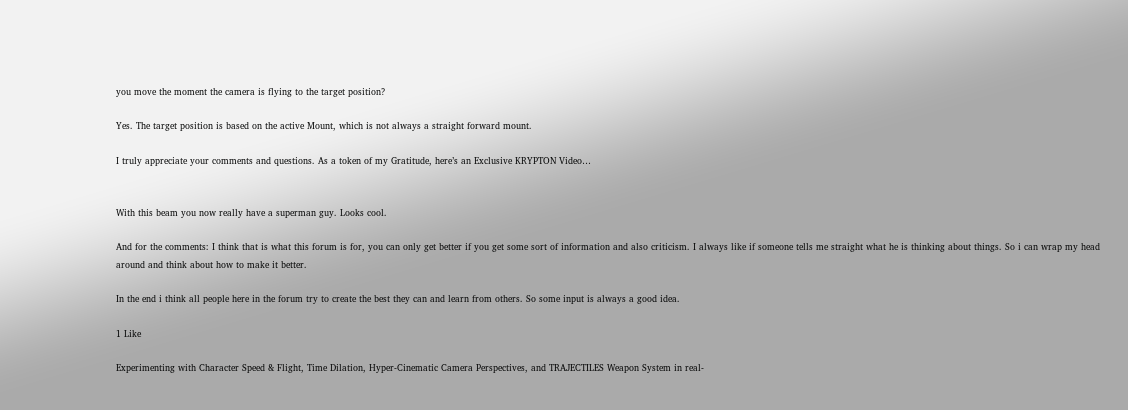you move the moment the camera is flying to the target position?

Yes. The target position is based on the active Mount, which is not always a straight forward mount.

I truly appreciate your comments and questions. As a token of my Gratitude, here’s an Exclusive KRYPTON Video…


With this beam you now really have a superman guy. Looks cool.

And for the comments: I think that is what this forum is for, you can only get better if you get some sort of information and also criticism. I always like if someone tells me straight what he is thinking about things. So i can wrap my head around and think about how to make it better.

In the end i think all people here in the forum try to create the best they can and learn from others. So some input is always a good idea.

1 Like

Experimenting with Character Speed & Flight, Time Dilation, Hyper-Cinematic Camera Perspectives, and TRAJECTILES Weapon System in real-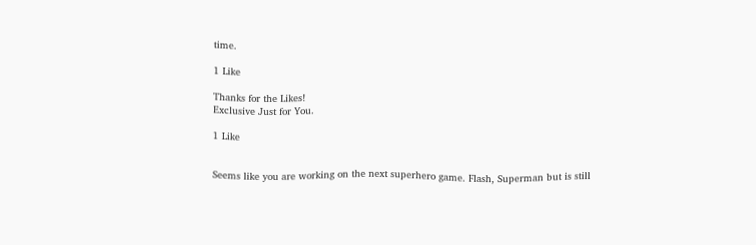time.

1 Like

Thanks for the Likes!
Exclusive Just for You.

1 Like


Seems like you are working on the next superhero game. Flash, Superman but is still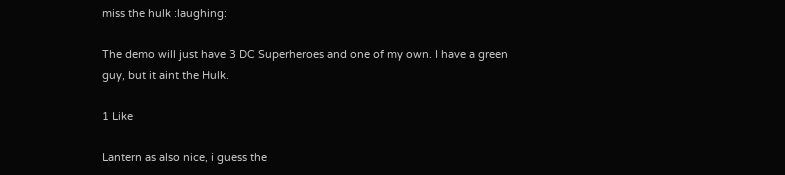miss the hulk :laughing:

The demo will just have 3 DC Superheroes and one of my own. I have a green guy, but it aint the Hulk.

1 Like

Lantern as also nice, i guess the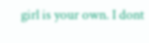girl is your own. I dont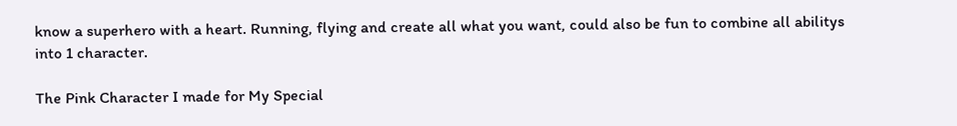know a superhero with a heart. Running, flying and create all what you want, could also be fun to combine all abilitys into 1 character.

The Pink Character I made for My Special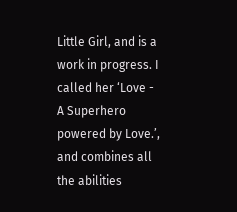Little Girl, and is a work in progress. I called her ‘Love - A Superhero powered by Love.’, and combines all the abilities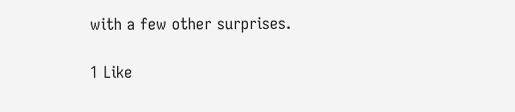with a few other surprises.

1 Like